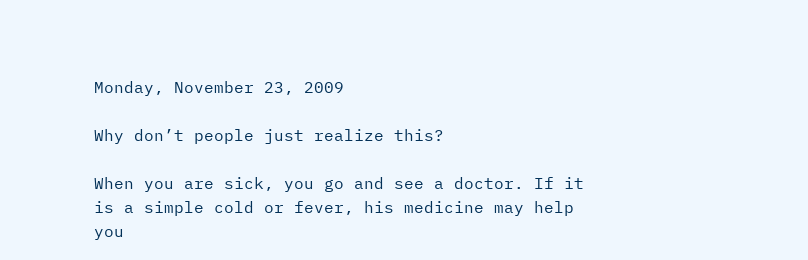Monday, November 23, 2009

Why don’t people just realize this?

When you are sick, you go and see a doctor. If it is a simple cold or fever, his medicine may help you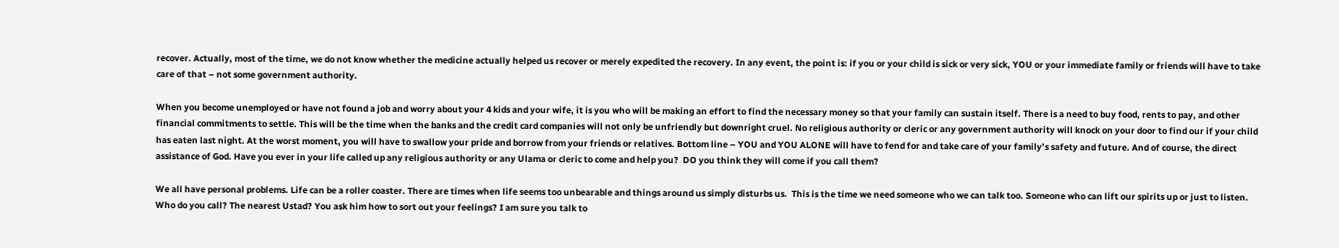recover. Actually, most of the time, we do not know whether the medicine actually helped us recover or merely expedited the recovery. In any event, the point is: if you or your child is sick or very sick, YOU or your immediate family or friends will have to take care of that – not some government authority.

When you become unemployed or have not found a job and worry about your 4 kids and your wife, it is you who will be making an effort to find the necessary money so that your family can sustain itself. There is a need to buy food, rents to pay, and other financial commitments to settle. This will be the time when the banks and the credit card companies will not only be unfriendly but downright cruel. No religious authority or cleric or any government authority will knock on your door to find our if your child has eaten last night. At the worst moment, you will have to swallow your pride and borrow from your friends or relatives. Bottom line – YOU and YOU ALONE will have to fend for and take care of your family’s safety and future. And of course, the direct assistance of God. Have you ever in your life called up any religious authority or any Ulama or cleric to come and help you?  DO you think they will come if you call them?

We all have personal problems. Life can be a roller coaster. There are times when life seems too unbearable and things around us simply disturbs us.  This is the time we need someone who we can talk too. Someone who can lift our spirits up or just to listen. Who do you call? The nearest Ustad? You ask him how to sort out your feelings? I am sure you talk to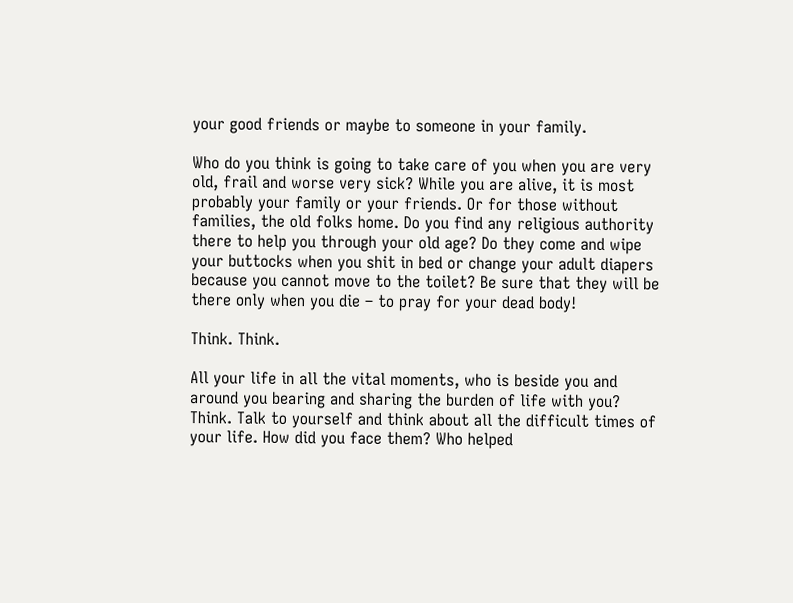your good friends or maybe to someone in your family.

Who do you think is going to take care of you when you are very old, frail and worse very sick? While you are alive, it is most probably your family or your friends. Or for those without families, the old folks home. Do you find any religious authority there to help you through your old age? Do they come and wipe your buttocks when you shit in bed or change your adult diapers because you cannot move to the toilet? Be sure that they will be there only when you die – to pray for your dead body!

Think. Think.

All your life in all the vital moments, who is beside you and around you bearing and sharing the burden of life with you? Think. Talk to yourself and think about all the difficult times of your life. How did you face them? Who helped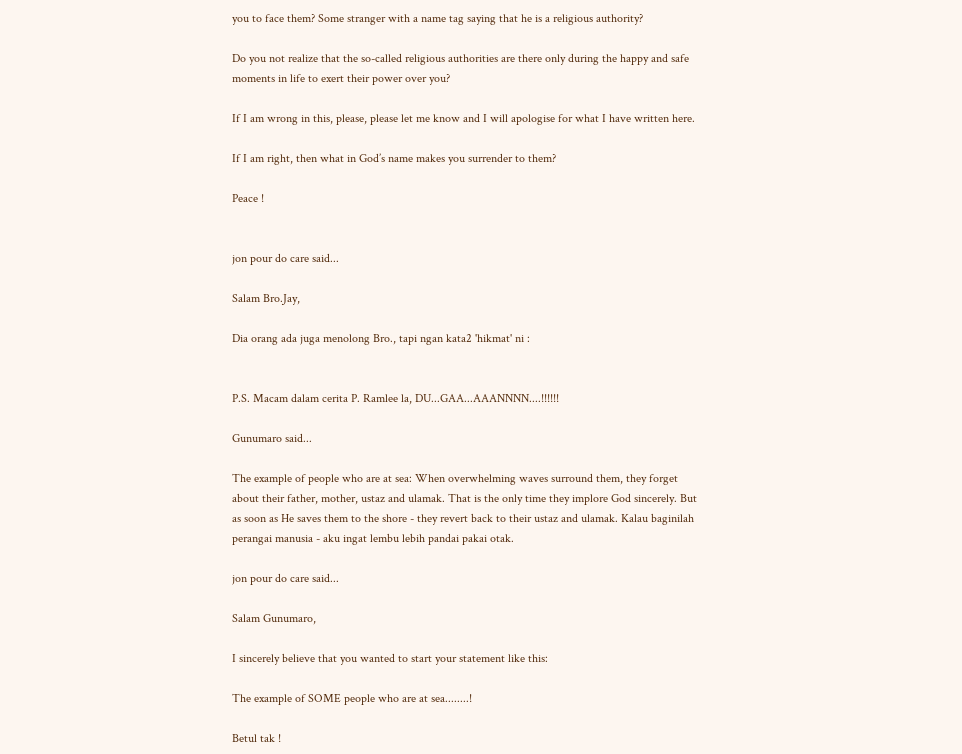you to face them? Some stranger with a name tag saying that he is a religious authority?

Do you not realize that the so-called religious authorities are there only during the happy and safe moments in life to exert their power over you?

If I am wrong in this, please, please let me know and I will apologise for what I have written here.

If I am right, then what in God’s name makes you surrender to them?

Peace !


jon pour do care said...

Salam Bro.Jay,

Dia orang ada juga menolong Bro., tapi ngan kata2 'hikmat' ni :


P.S. Macam dalam cerita P. Ramlee la, DU...GAA...AAANNNN....!!!!!!

Gunumaro said...

The example of people who are at sea: When overwhelming waves surround them, they forget about their father, mother, ustaz and ulamak. That is the only time they implore God sincerely. But as soon as He saves them to the shore - they revert back to their ustaz and ulamak. Kalau baginilah perangai manusia - aku ingat lembu lebih pandai pakai otak.

jon pour do care said...

Salam Gunumaro,

I sincerely believe that you wanted to start your statement like this:

The example of SOME people who are at sea........!

Betul tak !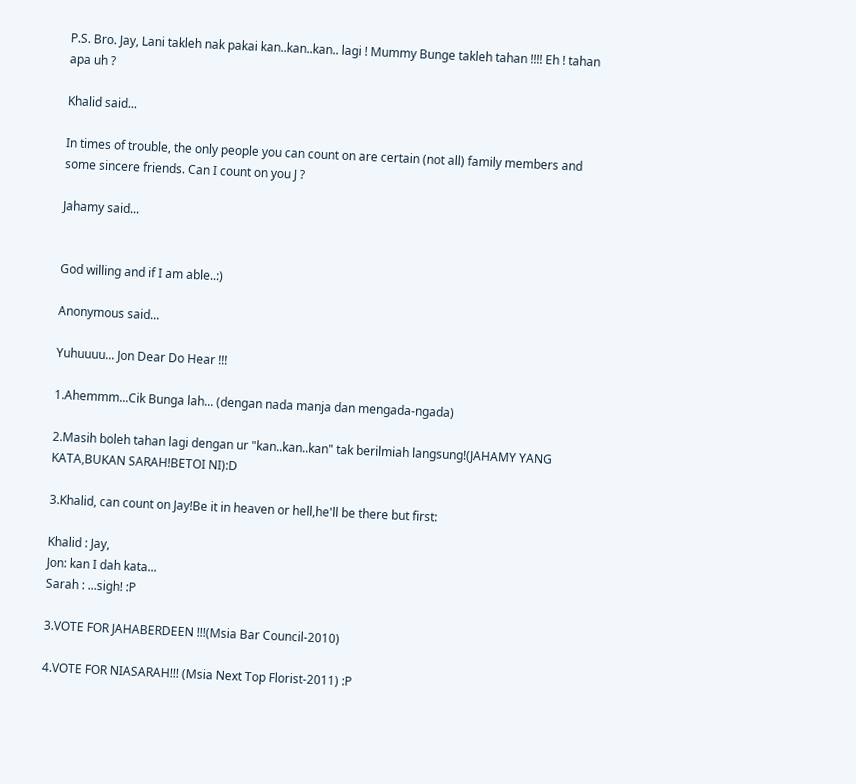P.S. Bro. Jay, Lani takleh nak pakai kan..kan..kan.. lagi ! Mummy Bunge takleh tahan !!!! Eh ! tahan apa uh ?

Khalid said...

In times of trouble, the only people you can count on are certain (not all) family members and some sincere friends. Can I count on you J ?

Jahamy said...


God willing and if I am able..:)

Anonymous said...

Yuhuuuu... Jon Dear Do Hear !!!

1.Ahemmm...Cik Bunga lah... (dengan nada manja dan mengada-ngada)

2.Masih boleh tahan lagi dengan ur "kan..kan..kan" tak berilmiah langsung!(JAHAMY YANG KATA,BUKAN SARAH!BETOI NI):D

3.Khalid, can count on Jay!Be it in heaven or hell,he'll be there but first:

Khalid : Jay,
Jon: kan I dah kata...
Sarah : ...sigh! :P

3.VOTE FOR JAHABERDEEN !!!(Msia Bar Council-2010)

4.VOTE FOR NIASARAH!!! (Msia Next Top Florist-2011) :P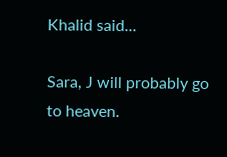Khalid said...

Sara, J will probably go to heaven.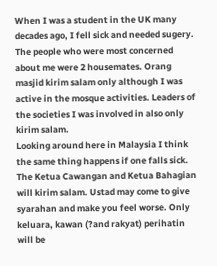When I was a student in the UK many decades ago, I fell sick and needed sugery. The people who were most concerned about me were 2 housemates. Orang masjid kirim salam only although I was active in the mosque activities. Leaders of the societies I was involved in also only kirim salam.
Looking around here in Malaysia I think the same thing happens if one falls sick. The Ketua Cawangan and Ketua Bahagian will kirim salam. Ustad may come to give syarahan and make you feel worse. Only keluara, kawan (?and rakyat) perihatin will be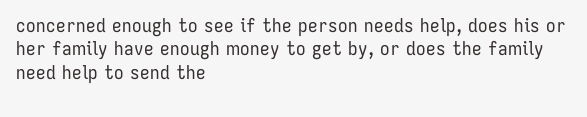concerned enough to see if the person needs help, does his or her family have enough money to get by, or does the family need help to send the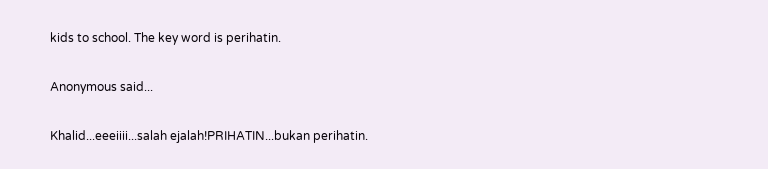kids to school. The key word is perihatin.

Anonymous said...

Khalid...eeeiiii...salah ejalah!PRIHATIN...bukan perihatin.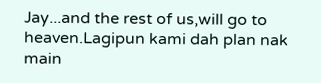Jay...and the rest of us,will go to heaven.Lagipun kami dah plan nak main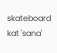skateboard kat 'sana'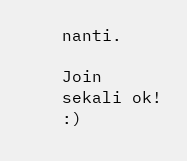nanti.

Join sekali ok! :)